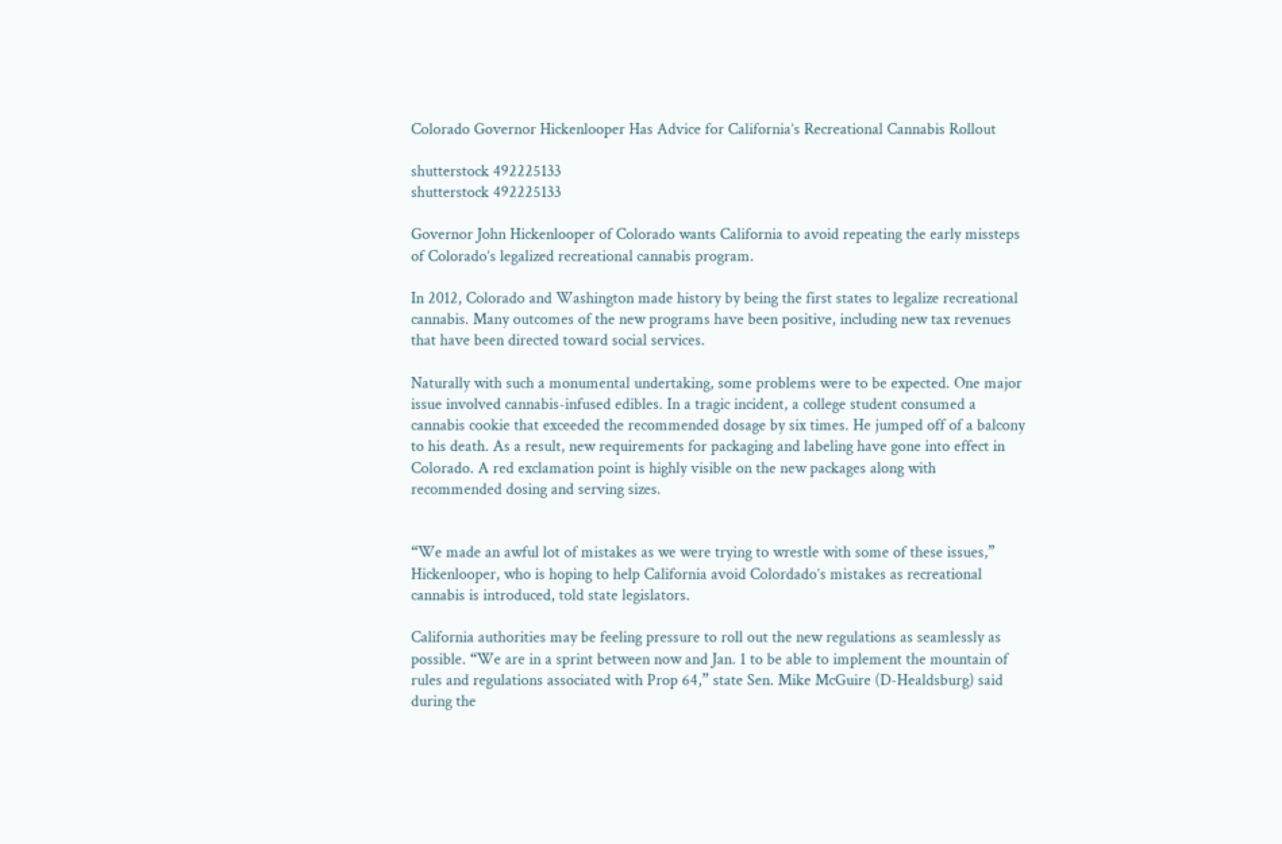Colorado Governor Hickenlooper Has Advice for California’s Recreational Cannabis Rollout

shutterstock 492225133
shutterstock 492225133

Governor John Hickenlooper of Colorado wants California to avoid repeating the early missteps of Colorado’s legalized recreational cannabis program.

In 2012, Colorado and Washington made history by being the first states to legalize recreational cannabis. Many outcomes of the new programs have been positive, including new tax revenues that have been directed toward social services.

Naturally with such a monumental undertaking, some problems were to be expected. One major issue involved cannabis-infused edibles. In a tragic incident, a college student consumed a cannabis cookie that exceeded the recommended dosage by six times. He jumped off of a balcony to his death. As a result, new requirements for packaging and labeling have gone into effect in Colorado. A red exclamation point is highly visible on the new packages along with recommended dosing and serving sizes.


“We made an awful lot of mistakes as we were trying to wrestle with some of these issues,” Hickenlooper, who is hoping to help California avoid Colordado’s mistakes as recreational cannabis is introduced, told state legislators.

California authorities may be feeling pressure to roll out the new regulations as seamlessly as possible. “We are in a sprint between now and Jan. 1 to be able to implement the mountain of rules and regulations associated with Prop 64,” state Sen. Mike McGuire (D-Healdsburg) said during the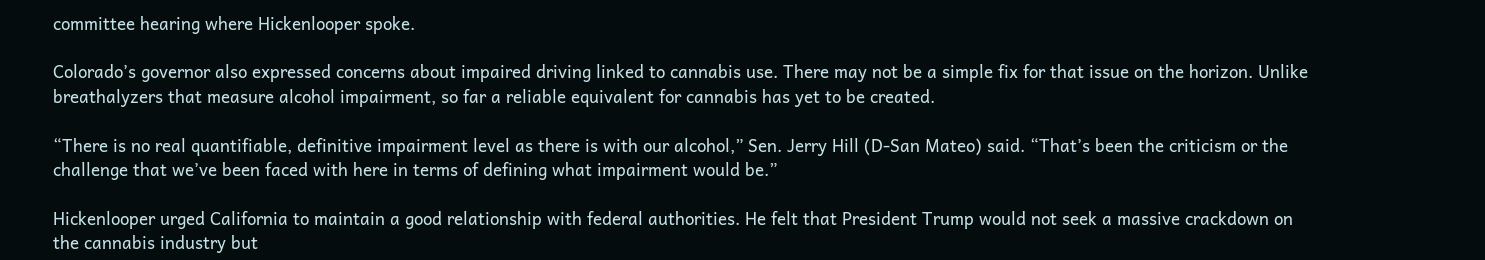committee hearing where Hickenlooper spoke.

Colorado’s governor also expressed concerns about impaired driving linked to cannabis use. There may not be a simple fix for that issue on the horizon. Unlike breathalyzers that measure alcohol impairment, so far a reliable equivalent for cannabis has yet to be created.

“There is no real quantifiable, definitive impairment level as there is with our alcohol,” Sen. Jerry Hill (D-San Mateo) said. “That’s been the criticism or the challenge that we’ve been faced with here in terms of defining what impairment would be.”

Hickenlooper urged California to maintain a good relationship with federal authorities. He felt that President Trump would not seek a massive crackdown on the cannabis industry but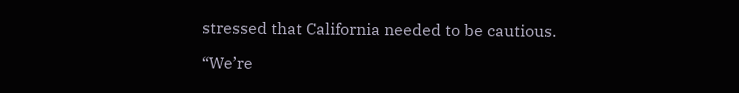stressed that California needed to be cautious.

“We’re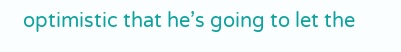optimistic that he’s going to let the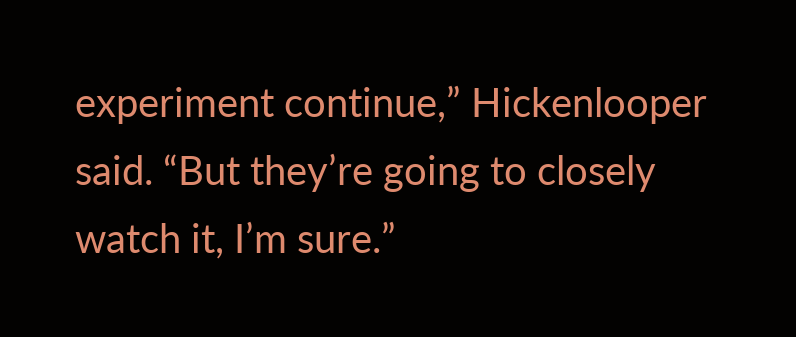experiment continue,” Hickenlooper said. “But they’re going to closely watch it, I’m sure.”